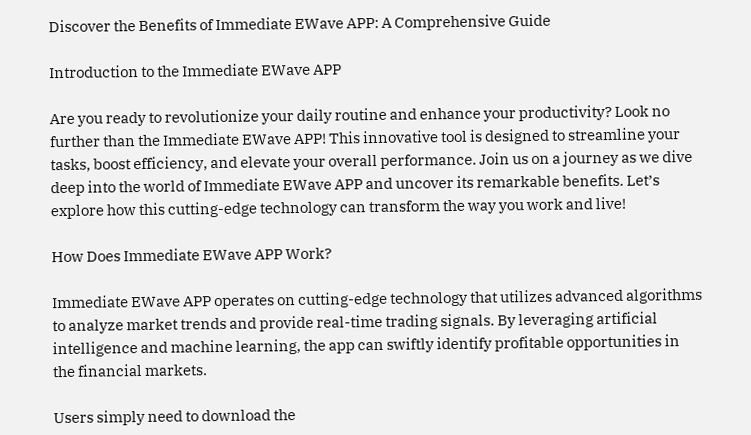Discover the Benefits of Immediate EWave APP: A Comprehensive Guide

Introduction to the Immediate EWave APP

Are you ready to revolutionize your daily routine and enhance your productivity? Look no further than the Immediate EWave APP! This innovative tool is designed to streamline your tasks, boost efficiency, and elevate your overall performance. Join us on a journey as we dive deep into the world of Immediate EWave APP and uncover its remarkable benefits. Let’s explore how this cutting-edge technology can transform the way you work and live!

How Does Immediate EWave APP Work?

Immediate EWave APP operates on cutting-edge technology that utilizes advanced algorithms to analyze market trends and provide real-time trading signals. By leveraging artificial intelligence and machine learning, the app can swiftly identify profitable opportunities in the financial markets.

Users simply need to download the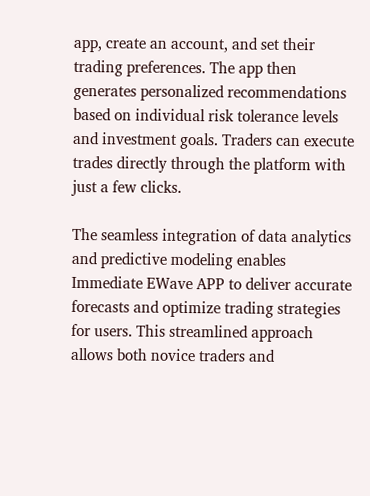app, create an account, and set their trading preferences. The app then generates personalized recommendations based on individual risk tolerance levels and investment goals. Traders can execute trades directly through the platform with just a few clicks.

The seamless integration of data analytics and predictive modeling enables Immediate EWave APP to deliver accurate forecasts and optimize trading strategies for users. This streamlined approach allows both novice traders and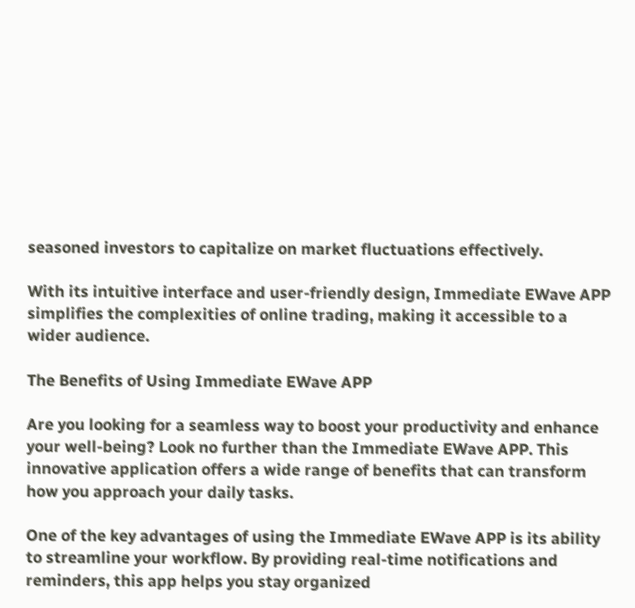seasoned investors to capitalize on market fluctuations effectively.

With its intuitive interface and user-friendly design, Immediate EWave APP simplifies the complexities of online trading, making it accessible to a wider audience.

The Benefits of Using Immediate EWave APP

Are you looking for a seamless way to boost your productivity and enhance your well-being? Look no further than the Immediate EWave APP. This innovative application offers a wide range of benefits that can transform how you approach your daily tasks.

One of the key advantages of using the Immediate EWave APP is its ability to streamline your workflow. By providing real-time notifications and reminders, this app helps you stay organized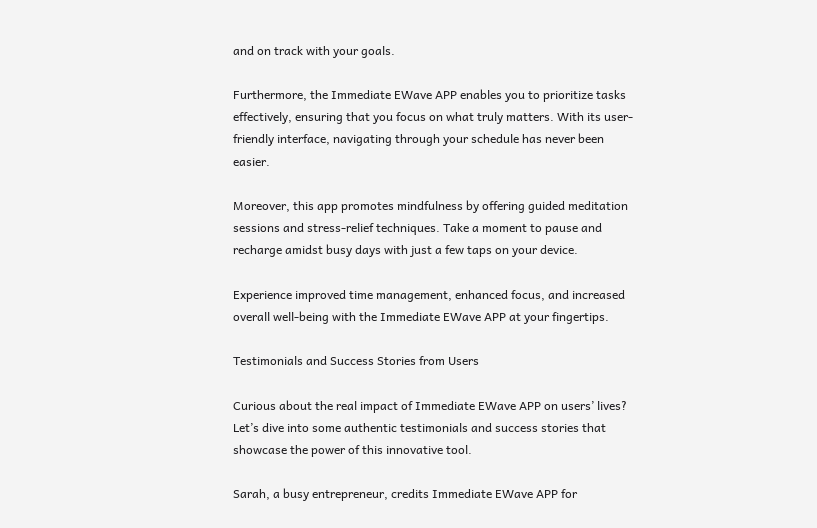and on track with your goals.

Furthermore, the Immediate EWave APP enables you to prioritize tasks effectively, ensuring that you focus on what truly matters. With its user-friendly interface, navigating through your schedule has never been easier.

Moreover, this app promotes mindfulness by offering guided meditation sessions and stress-relief techniques. Take a moment to pause and recharge amidst busy days with just a few taps on your device.

Experience improved time management, enhanced focus, and increased overall well-being with the Immediate EWave APP at your fingertips.

Testimonials and Success Stories from Users

Curious about the real impact of Immediate EWave APP on users’ lives? Let’s dive into some authentic testimonials and success stories that showcase the power of this innovative tool.

Sarah, a busy entrepreneur, credits Immediate EWave APP for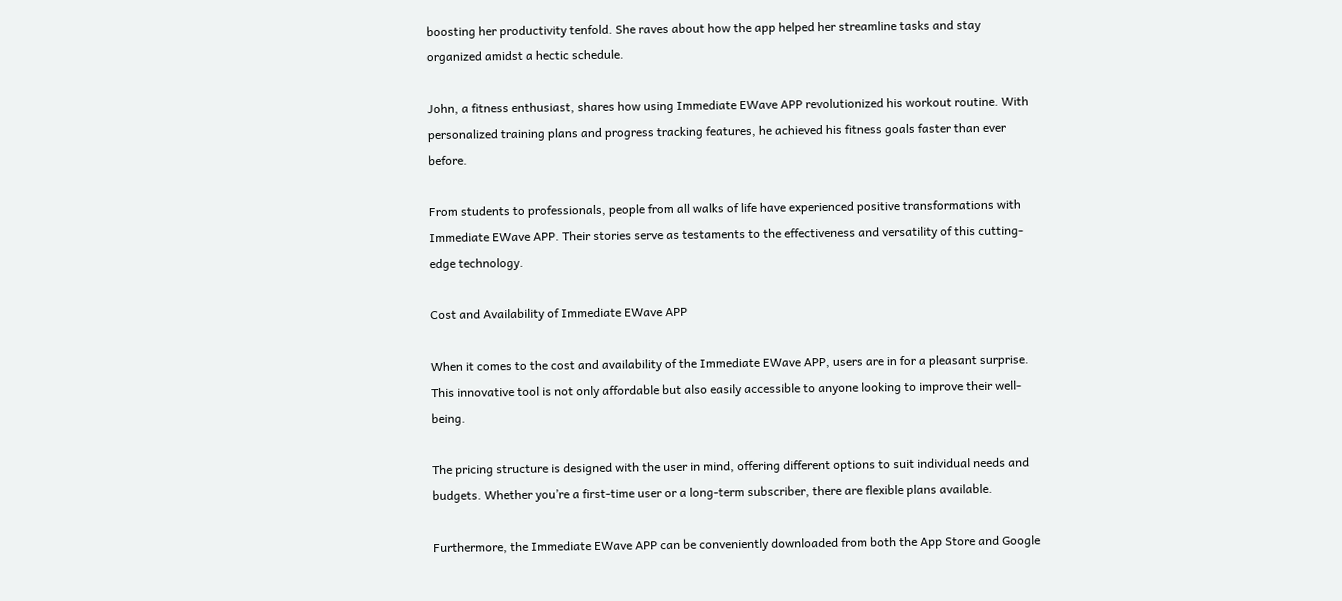boosting her productivity tenfold. She raves about how the app helped her streamline tasks and stay organized amidst a hectic schedule.

John, a fitness enthusiast, shares how using Immediate EWave APP revolutionized his workout routine. With personalized training plans and progress tracking features, he achieved his fitness goals faster than ever before.

From students to professionals, people from all walks of life have experienced positive transformations with Immediate EWave APP. Their stories serve as testaments to the effectiveness and versatility of this cutting-edge technology.

Cost and Availability of Immediate EWave APP

When it comes to the cost and availability of the Immediate EWave APP, users are in for a pleasant surprise. This innovative tool is not only affordable but also easily accessible to anyone looking to improve their well-being.

The pricing structure is designed with the user in mind, offering different options to suit individual needs and budgets. Whether you’re a first-time user or a long-term subscriber, there are flexible plans available.

Furthermore, the Immediate EWave APP can be conveniently downloaded from both the App Store and Google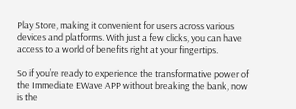Play Store, making it convenient for users across various devices and platforms. With just a few clicks, you can have access to a world of benefits right at your fingertips.

So if you’re ready to experience the transformative power of the Immediate EWave APP without breaking the bank, now is the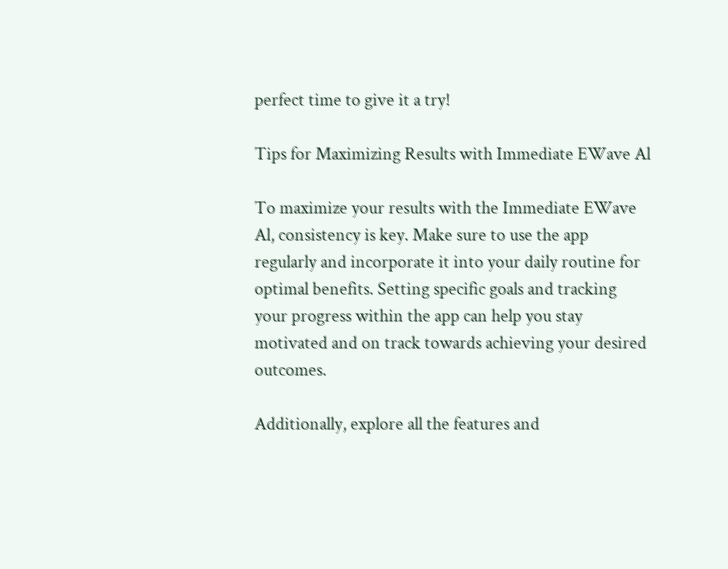perfect time to give it a try!

Tips for Maximizing Results with Immediate EWave Al

To maximize your results with the Immediate EWave Al, consistency is key. Make sure to use the app regularly and incorporate it into your daily routine for optimal benefits. Setting specific goals and tracking your progress within the app can help you stay motivated and on track towards achieving your desired outcomes.

Additionally, explore all the features and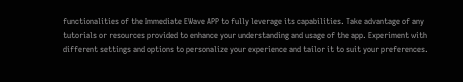functionalities of the Immediate EWave APP to fully leverage its capabilities. Take advantage of any tutorials or resources provided to enhance your understanding and usage of the app. Experiment with different settings and options to personalize your experience and tailor it to suit your preferences.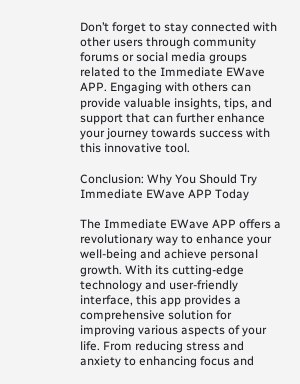Don’t forget to stay connected with other users through community forums or social media groups related to the Immediate EWave APP. Engaging with others can provide valuable insights, tips, and support that can further enhance your journey towards success with this innovative tool.

Conclusion: Why You Should Try Immediate EWave APP Today

The Immediate EWave APP offers a revolutionary way to enhance your well-being and achieve personal growth. With its cutting-edge technology and user-friendly interface, this app provides a comprehensive solution for improving various aspects of your life. From reducing stress and anxiety to enhancing focus and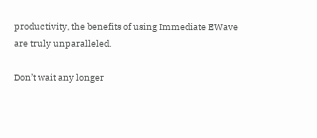productivity, the benefits of using Immediate EWave are truly unparalleled.

Don’t wait any longer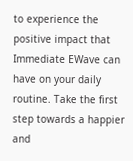to experience the positive impact that Immediate EWave can have on your daily routine. Take the first step towards a happier and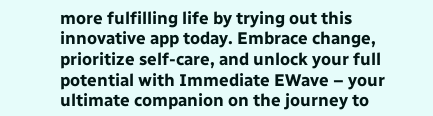more fulfilling life by trying out this innovative app today. Embrace change, prioritize self-care, and unlock your full potential with Immediate EWave – your ultimate companion on the journey to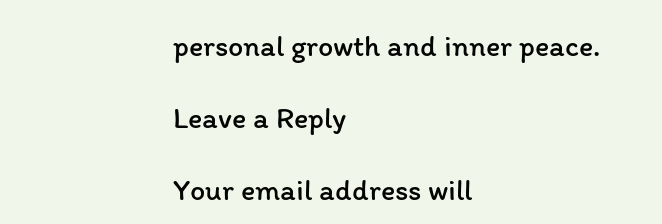personal growth and inner peace.

Leave a Reply

Your email address will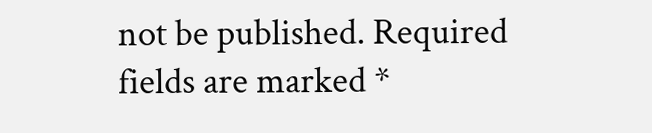not be published. Required fields are marked *